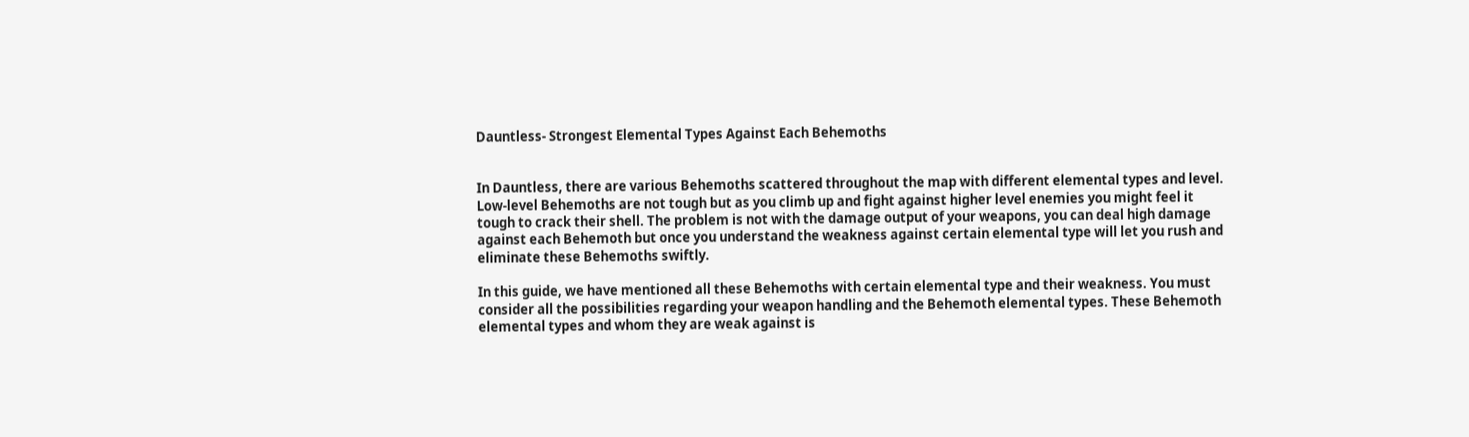Dauntless- Strongest Elemental Types Against Each Behemoths


In Dauntless, there are various Behemoths scattered throughout the map with different elemental types and level. Low-level Behemoths are not tough but as you climb up and fight against higher level enemies you might feel it tough to crack their shell. The problem is not with the damage output of your weapons, you can deal high damage against each Behemoth but once you understand the weakness against certain elemental type will let you rush and eliminate these Behemoths swiftly.

In this guide, we have mentioned all these Behemoths with certain elemental type and their weakness. You must consider all the possibilities regarding your weapon handling and the Behemoth elemental types. These Behemoth elemental types and whom they are weak against is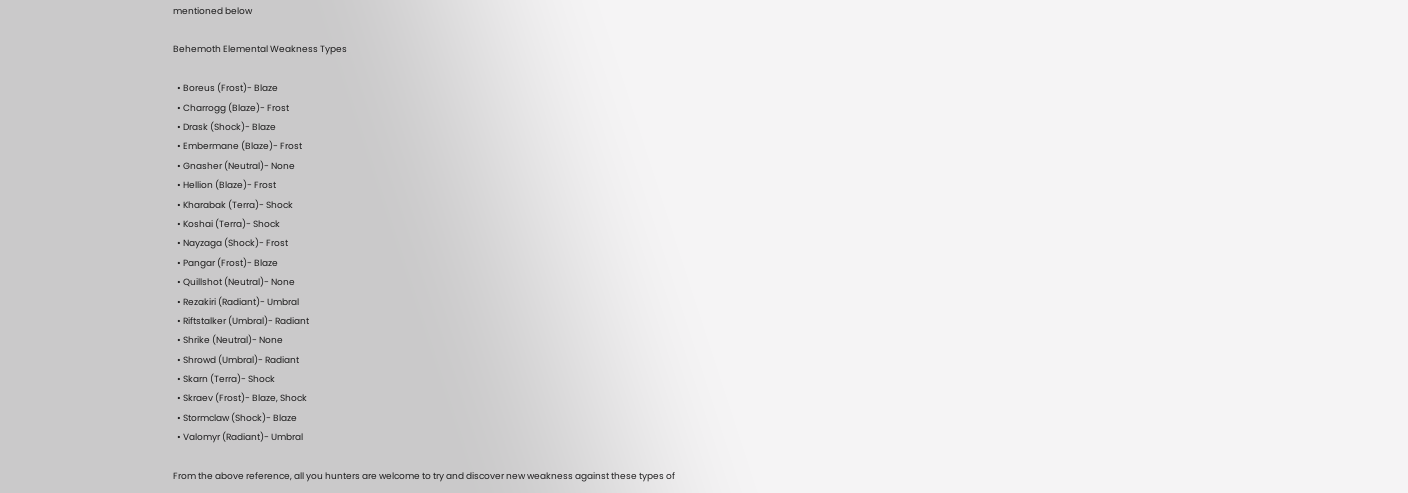mentioned below

Behemoth Elemental Weakness Types

  • Boreus (Frost)- Blaze
  • Charrogg (Blaze)- Frost
  • Drask (Shock)- Blaze
  • Embermane (Blaze)- Frost
  • Gnasher (Neutral)- None
  • Hellion (Blaze)- Frost
  • Kharabak (Terra)- Shock
  • Koshai (Terra)- Shock
  • Nayzaga (Shock)- Frost
  • Pangar (Frost)- Blaze
  • Quillshot (Neutral)- None
  • Rezakiri (Radiant)- Umbral
  • Riftstalker (Umbral)- Radiant
  • Shrike (Neutral)- None
  • Shrowd (Umbral)- Radiant
  • Skarn (Terra)- Shock
  • Skraev (Frost)- Blaze, Shock
  • Stormclaw (Shock)- Blaze
  • Valomyr (Radiant)- Umbral

From the above reference, all you hunters are welcome to try and discover new weakness against these types of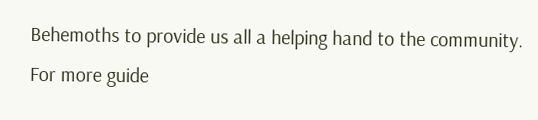Behemoths to provide us all a helping hand to the community. For more guide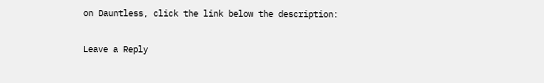on Dauntless, click the link below the description:

Leave a Reply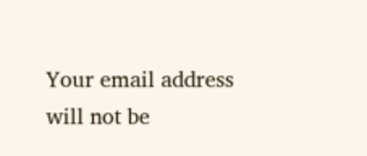Your email address will not be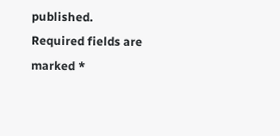published. Required fields are marked *